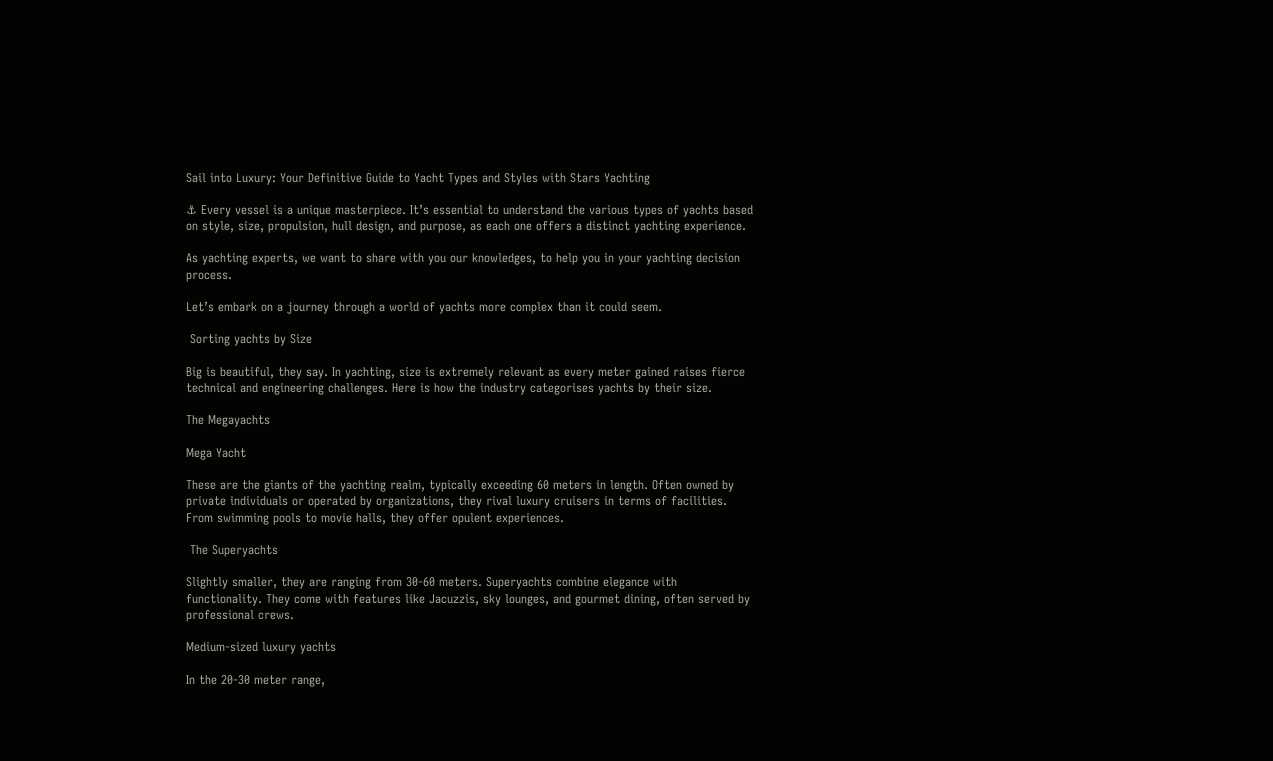Sail into Luxury: Your Definitive Guide to Yacht Types and Styles with Stars Yachting

⚓ Every vessel is a unique masterpiece. It’s essential to understand the various types of yachts based on style, size, propulsion, hull design, and purpose, as each one offers a distinct yachting experience.

As yachting experts, we want to share with you our knowledges, to help you in your yachting decision process.

Let’s embark on a journey through a world of yachts more complex than it could seem.

 Sorting yachts by Size

Big is beautiful, they say. In yachting, size is extremely relevant as every meter gained raises fierce technical and engineering challenges. Here is how the industry categorises yachts by their size.

The Megayachts

Mega Yacht

These are the giants of the yachting realm, typically exceeding 60 meters in length. Often owned by private individuals or operated by organizations, they rival luxury cruisers in terms of facilities. From swimming pools to movie halls, they offer opulent experiences.

 The Superyachts

Slightly smaller, they are ranging from 30-60 meters. Superyachts combine elegance with functionality. They come with features like Jacuzzis, sky lounges, and gourmet dining, often served by professional crews.

Medium-sized luxury yachts

In the 20-30 meter range,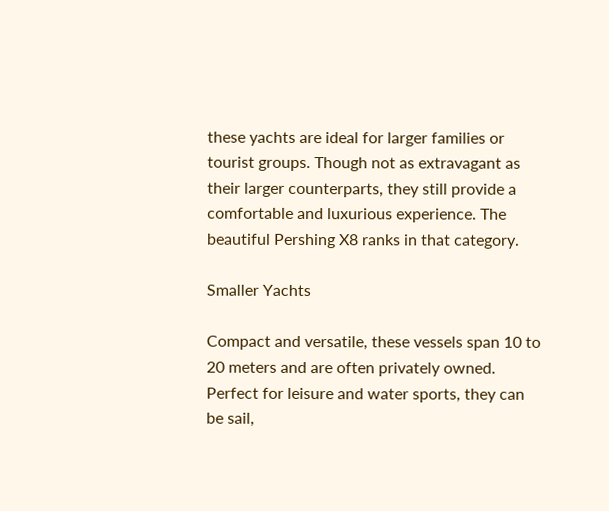these yachts are ideal for larger families or tourist groups. Though not as extravagant as their larger counterparts, they still provide a comfortable and luxurious experience. The beautiful Pershing X8 ranks in that category.

Smaller Yachts

Compact and versatile, these vessels span 10 to 20 meters and are often privately owned. Perfect for leisure and water sports, they can be sail,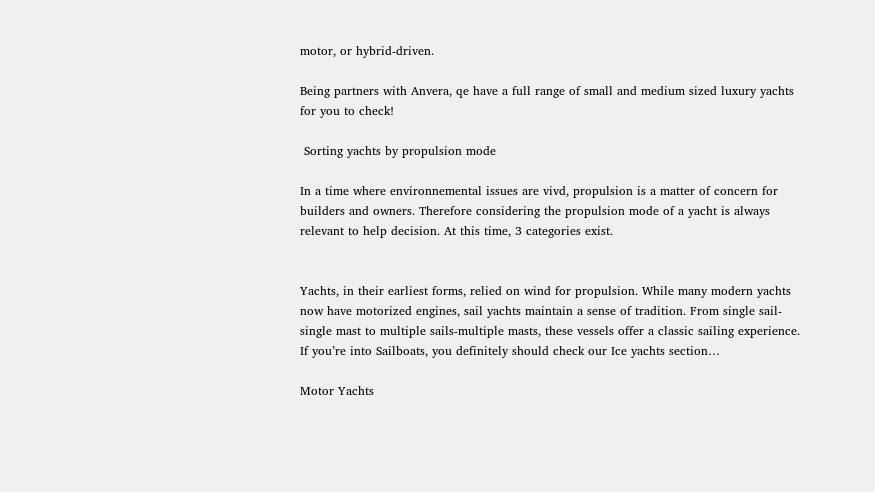motor, or hybrid-driven.

Being partners with Anvera, qe have a full range of small and medium sized luxury yachts for you to check!

 Sorting yachts by propulsion mode

In a time where environnemental issues are vivd, propulsion is a matter of concern for builders and owners. Therefore considering the propulsion mode of a yacht is always relevant to help decision. At this time, 3 categories exist.


Yachts, in their earliest forms, relied on wind for propulsion. While many modern yachts now have motorized engines, sail yachts maintain a sense of tradition. From single sail-single mast to multiple sails-multiple masts, these vessels offer a classic sailing experience. If you’re into Sailboats, you definitely should check our Ice yachts section…

Motor Yachts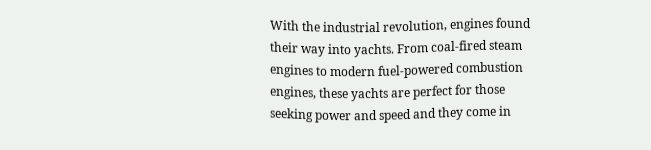With the industrial revolution, engines found their way into yachts. From coal-fired steam engines to modern fuel-powered combustion engines, these yachts are perfect for those seeking power and speed and they come in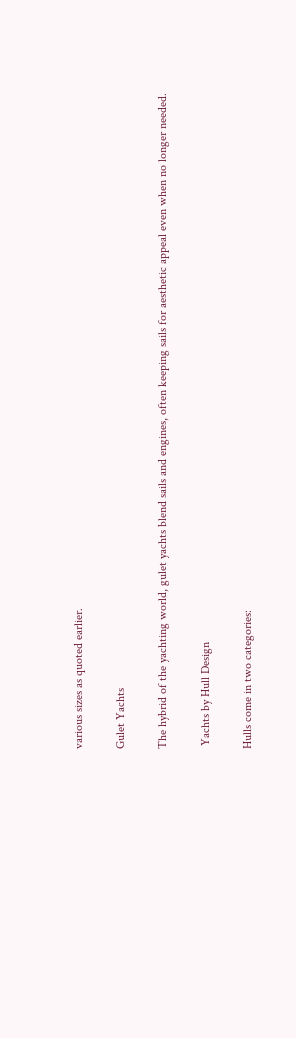various sizes as quoted earlier.

Gulet Yachts

The hybrid of the yachting world, gulet yachts blend sails and engines, often keeping sails for aesthetic appeal even when no longer needed.

 Yachts by Hull Design

Hulls come in two categories: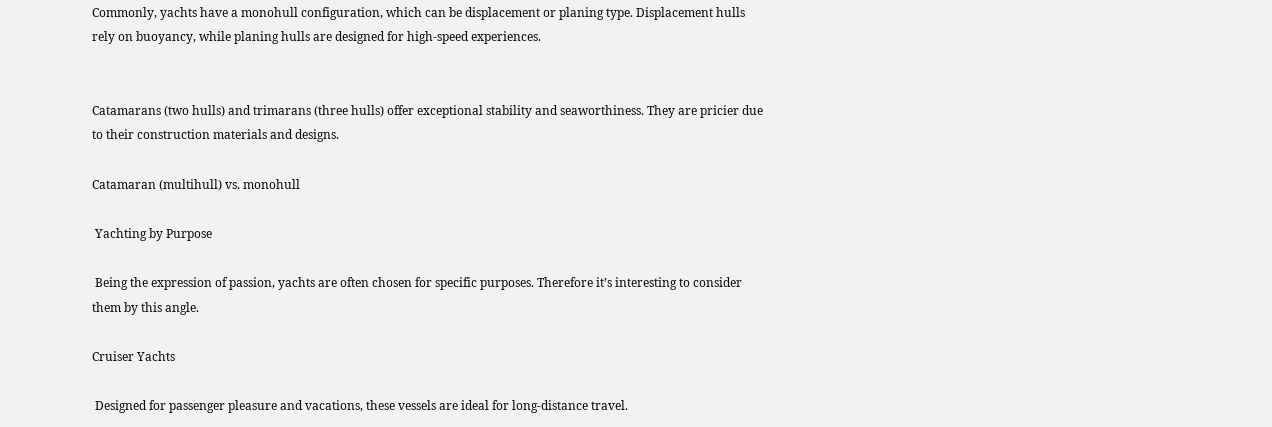Commonly, yachts have a monohull configuration, which can be displacement or planing type. Displacement hulls rely on buoyancy, while planing hulls are designed for high-speed experiences.


Catamarans (two hulls) and trimarans (three hulls) offer exceptional stability and seaworthiness. They are pricier due to their construction materials and designs.

Catamaran (multihull) vs. monohull

 Yachting by Purpose

 Being the expression of passion, yachts are often chosen for specific purposes. Therefore it’s interesting to consider them by this angle.

Cruiser Yachts

 Designed for passenger pleasure and vacations, these vessels are ideal for long-distance travel.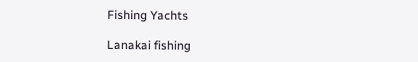Fishing Yachts

Lanakai fishing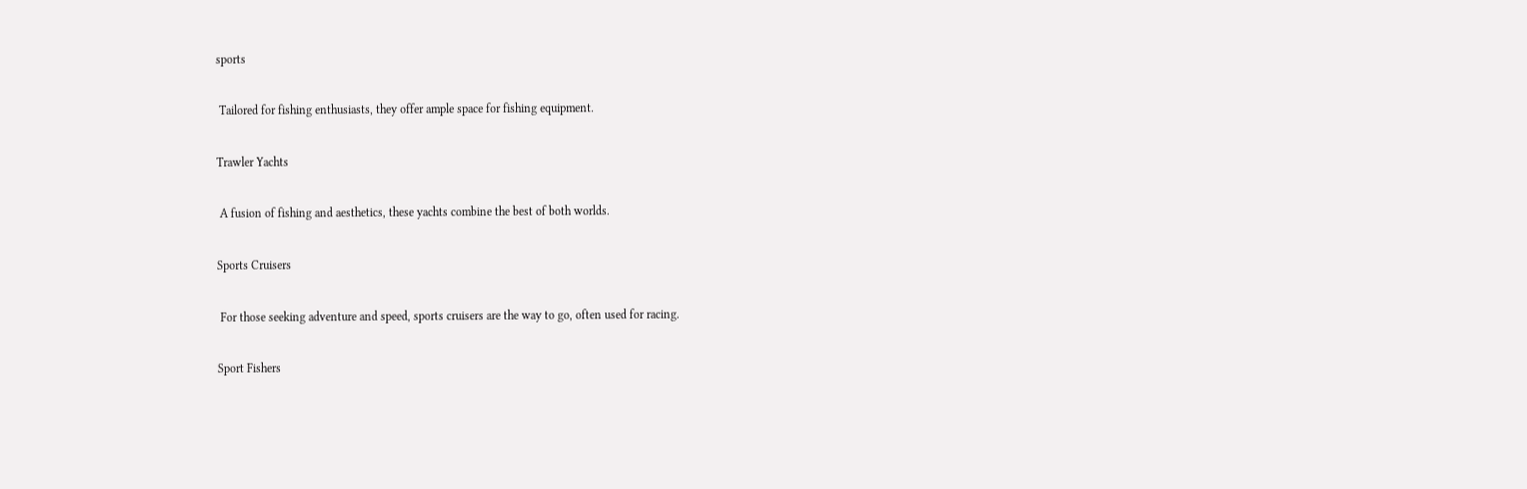sports

 Tailored for fishing enthusiasts, they offer ample space for fishing equipment.

Trawler Yachts

 A fusion of fishing and aesthetics, these yachts combine the best of both worlds.

Sports Cruisers

 For those seeking adventure and speed, sports cruisers are the way to go, often used for racing.

Sport Fishers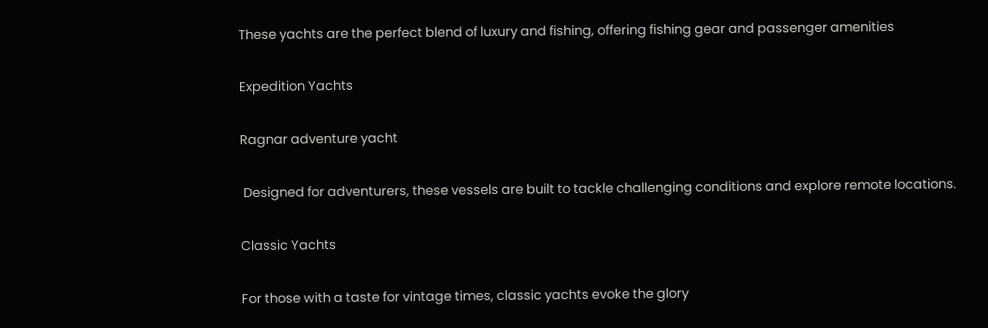These yachts are the perfect blend of luxury and fishing, offering fishing gear and passenger amenities

Expedition Yachts

Ragnar adventure yacht

 Designed for adventurers, these vessels are built to tackle challenging conditions and explore remote locations.

Classic Yachts

For those with a taste for vintage times, classic yachts evoke the glory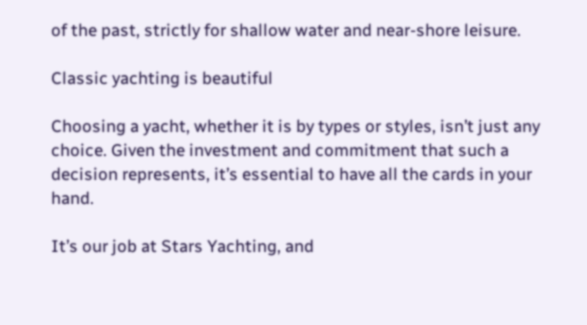of the past, strictly for shallow water and near-shore leisure.

Classic yachting is beautiful

Choosing a yacht, whether it is by types or styles, isn’t just any choice. Given the investment and commitment that such a decision represents, it’s essential to have all the cards in your hand.

It’s our job at Stars Yachting, and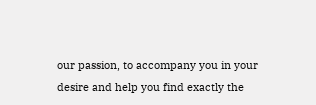our passion, to accompany you in your desire and help you find exactly the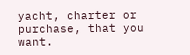yacht, charter or purchase, that you want.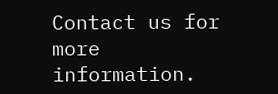Contact us for more information.